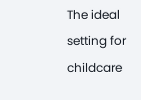The ideal setting for childcare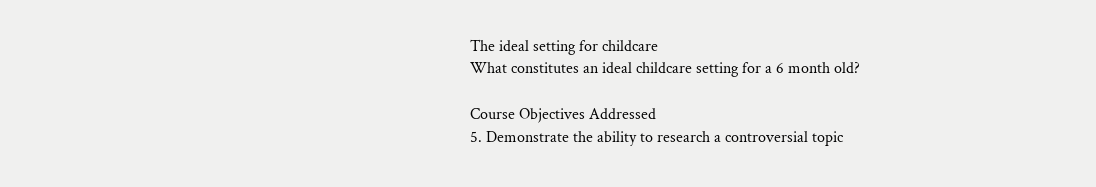The ideal setting for childcare
What constitutes an ideal childcare setting for a 6 month old?

Course Objectives Addressed
5. Demonstrate the ability to research a controversial topic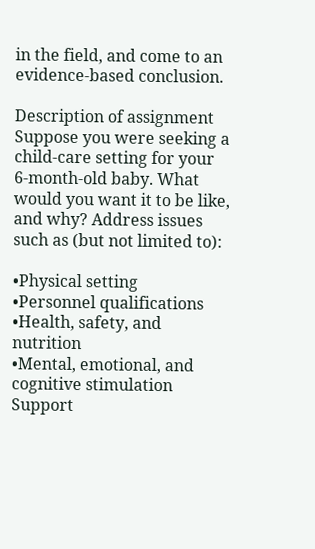in the field, and come to an evidence-based conclusion.

Description of assignment
Suppose you were seeking a child-care setting for your 6-month-old baby. What would you want it to be like, and why? Address issues such as (but not limited to):

•Physical setting
•Personnel qualifications
•Health, safety, and nutrition
•Mental, emotional, and cognitive stimulation
Support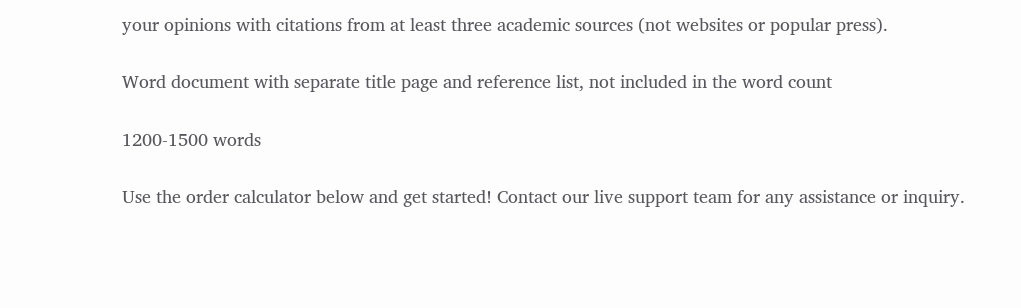your opinions with citations from at least three academic sources (not websites or popular press).

Word document with separate title page and reference list, not included in the word count

1200-1500 words

Use the order calculator below and get started! Contact our live support team for any assistance or inquiry.